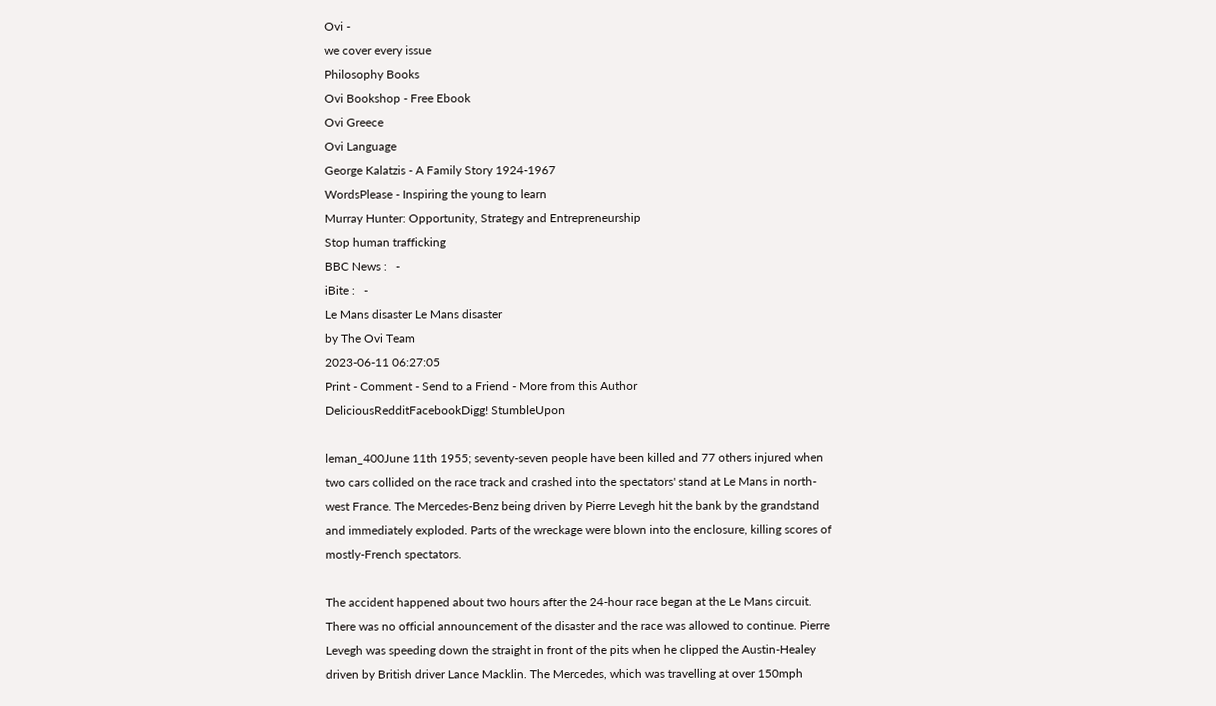Ovi -
we cover every issue
Philosophy Books
Ovi Bookshop - Free Ebook
Ovi Greece
Ovi Language
George Kalatzis - A Family Story 1924-1967
WordsPlease - Inspiring the young to learn
Murray Hunter: Opportunity, Strategy and Entrepreneurship
Stop human trafficking
BBC News :   -
iBite :   -
Le Mans disaster Le Mans disaster
by The Ovi Team
2023-06-11 06:27:05
Print - Comment - Send to a Friend - More from this Author
DeliciousRedditFacebookDigg! StumbleUpon

leman_400June 11th 1955; seventy-seven people have been killed and 77 others injured when two cars collided on the race track and crashed into the spectators' stand at Le Mans in north-west France. The Mercedes-Benz being driven by Pierre Levegh hit the bank by the grandstand and immediately exploded. Parts of the wreckage were blown into the enclosure, killing scores of mostly-French spectators.

The accident happened about two hours after the 24-hour race began at the Le Mans circuit. There was no official announcement of the disaster and the race was allowed to continue. Pierre Levegh was speeding down the straight in front of the pits when he clipped the Austin-Healey driven by British driver Lance Macklin. The Mercedes, which was travelling at over 150mph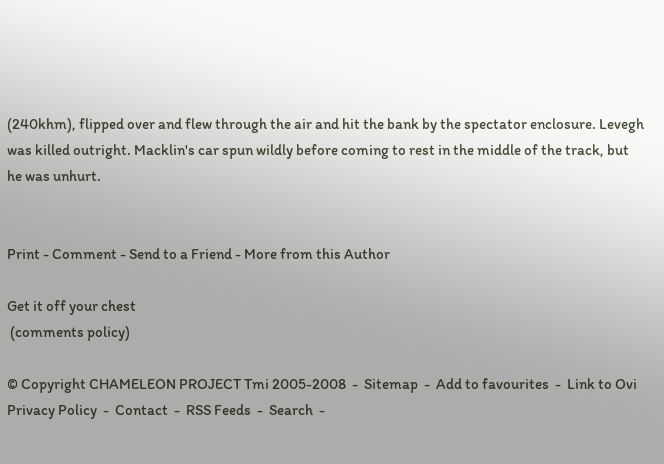(240khm), flipped over and flew through the air and hit the bank by the spectator enclosure. Levegh was killed outright. Macklin's car spun wildly before coming to rest in the middle of the track, but he was unhurt.


Print - Comment - Send to a Friend - More from this Author

Get it off your chest
 (comments policy)

© Copyright CHAMELEON PROJECT Tmi 2005-2008  -  Sitemap  -  Add to favourites  -  Link to Ovi
Privacy Policy  -  Contact  -  RSS Feeds  -  Search  -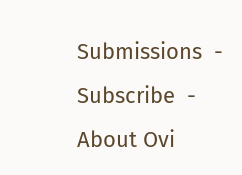Submissions  -  Subscribe  -  About Ovi